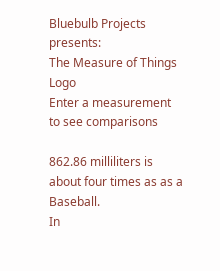Bluebulb Projects presents:
The Measure of Things Logo
Enter a measurement to see comparisons

862.86 milliliters is about four times as as a Baseball.
In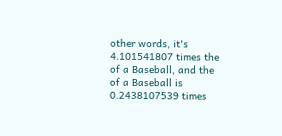other words, it's 4.101541807 times the of a Baseball, and the of a Baseball is 0.2438107539 times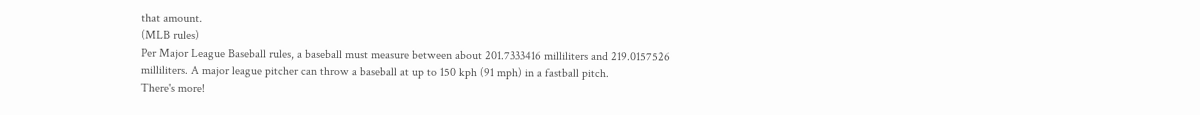that amount.
(MLB rules)
Per Major League Baseball rules, a baseball must measure between about 201.7333416 milliliters and 219.0157526 milliliters. A major league pitcher can throw a baseball at up to 150 kph (91 mph) in a fastball pitch.
There's more!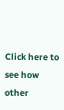Click here to see how other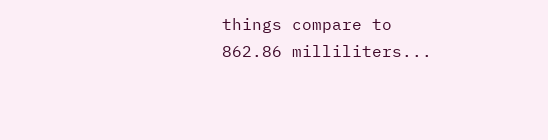things compare to 862.86 milliliters...